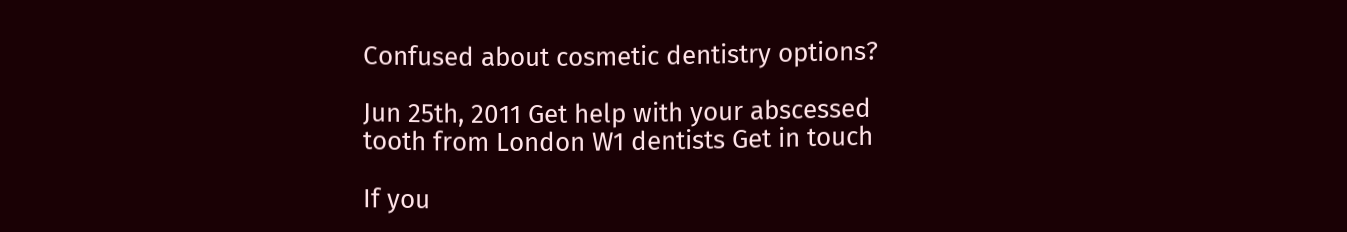Confused about cosmetic dentistry options?

Jun 25th, 2011 Get help with your abscessed tooth from London W1 dentists Get in touch

If you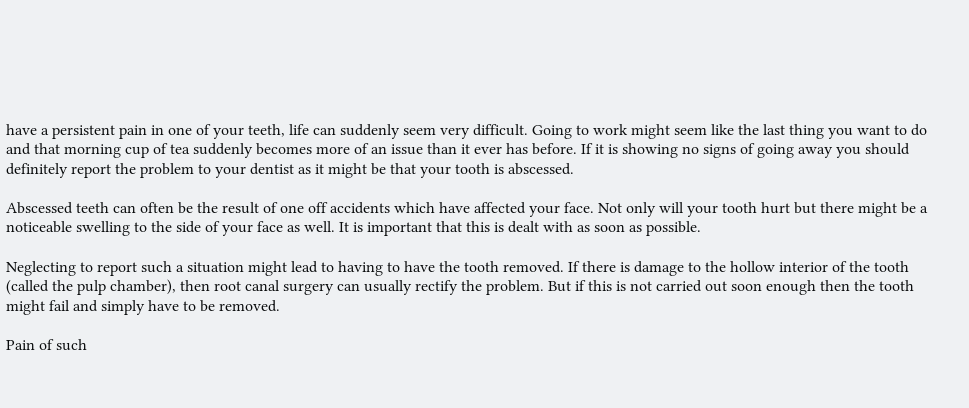have a persistent pain in one of your teeth, life can suddenly seem very difficult. Going to work might seem like the last thing you want to do and that morning cup of tea suddenly becomes more of an issue than it ever has before. If it is showing no signs of going away you should definitely report the problem to your dentist as it might be that your tooth is abscessed.

Abscessed teeth can often be the result of one off accidents which have affected your face. Not only will your tooth hurt but there might be a noticeable swelling to the side of your face as well. It is important that this is dealt with as soon as possible.

Neglecting to report such a situation might lead to having to have the tooth removed. If there is damage to the hollow interior of the tooth (called the pulp chamber), then root canal surgery can usually rectify the problem. But if this is not carried out soon enough then the tooth might fail and simply have to be removed.

Pain of such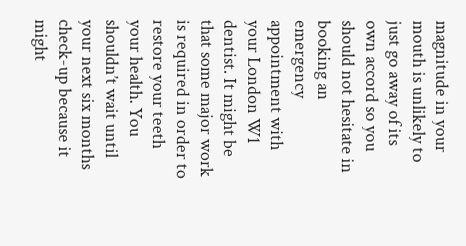magnitude in your mouth is unlikely to just go away of its own accord so you should not hesitate in booking an emergency appointment with your London W1 dentist. It might be that some major work is required in order to restore your teeth your health. You shouldn’t wait until your next six months check-up because it might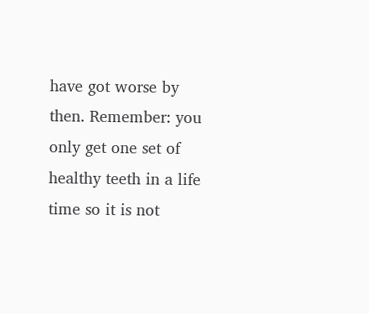have got worse by then. Remember: you only get one set of healthy teeth in a life time so it is not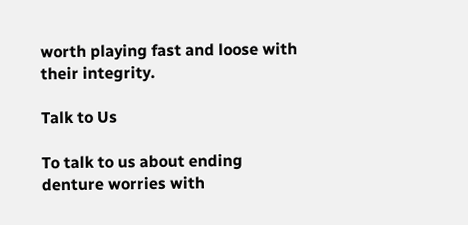worth playing fast and loose with their integrity.

Talk to Us

To talk to us about ending denture worries with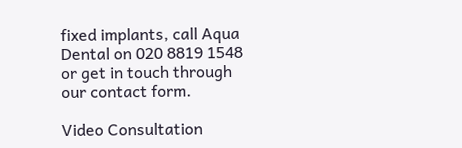fixed implants, call Aqua Dental on 020 8819 1548 or get in touch through our contact form.

Video Consultation